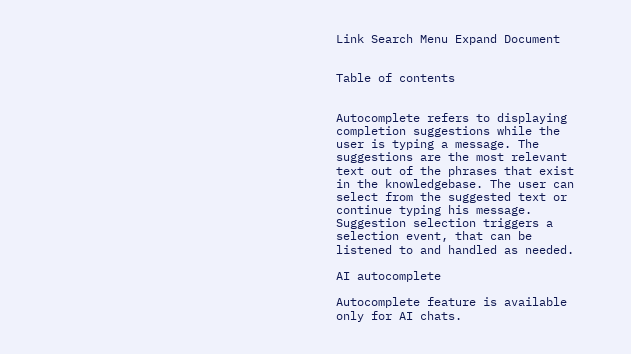Link Search Menu Expand Document


Table of contents


Autocomplete refers to displaying completion suggestions while the user is typing a message. The suggestions are the most relevant text out of the phrases that exist in the knowledgebase. The user can select from the suggested text or continue typing his message.
Suggestion selection triggers a selection event, that can be listened to and handled as needed.

AI autocomplete

Autocomplete feature is available only for AI chats.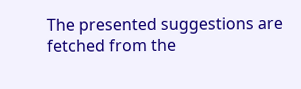The presented suggestions are fetched from the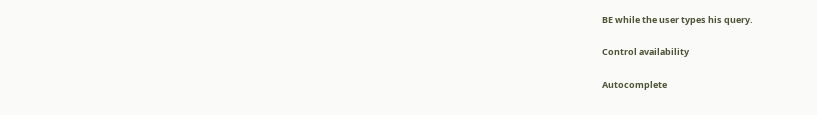BE while the user types his query.

Control availability

Autocomplete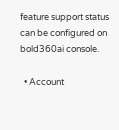feature support status can be configured on bold360ai console.

  • Account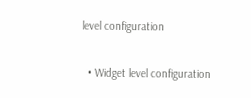level configuration

  • Widget level configuration